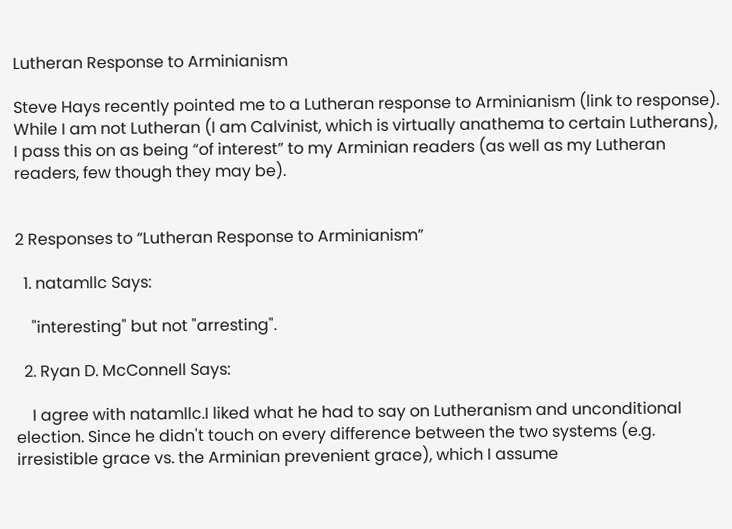Lutheran Response to Arminianism

Steve Hays recently pointed me to a Lutheran response to Arminianism (link to response). While I am not Lutheran (I am Calvinist, which is virtually anathema to certain Lutherans), I pass this on as being “of interest” to my Arminian readers (as well as my Lutheran readers, few though they may be).


2 Responses to “Lutheran Response to Arminianism”

  1. natamllc Says:

    "interesting" but not "arresting".

  2. Ryan D. McConnell Says:

    I agree with natamllc.I liked what he had to say on Lutheranism and unconditional election. Since he didn't touch on every difference between the two systems (e.g. irresistible grace vs. the Arminian prevenient grace), which I assume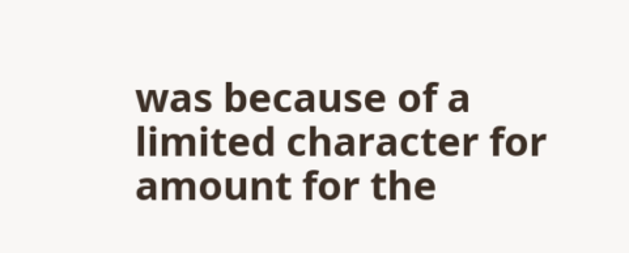was because of a limited character for amount for the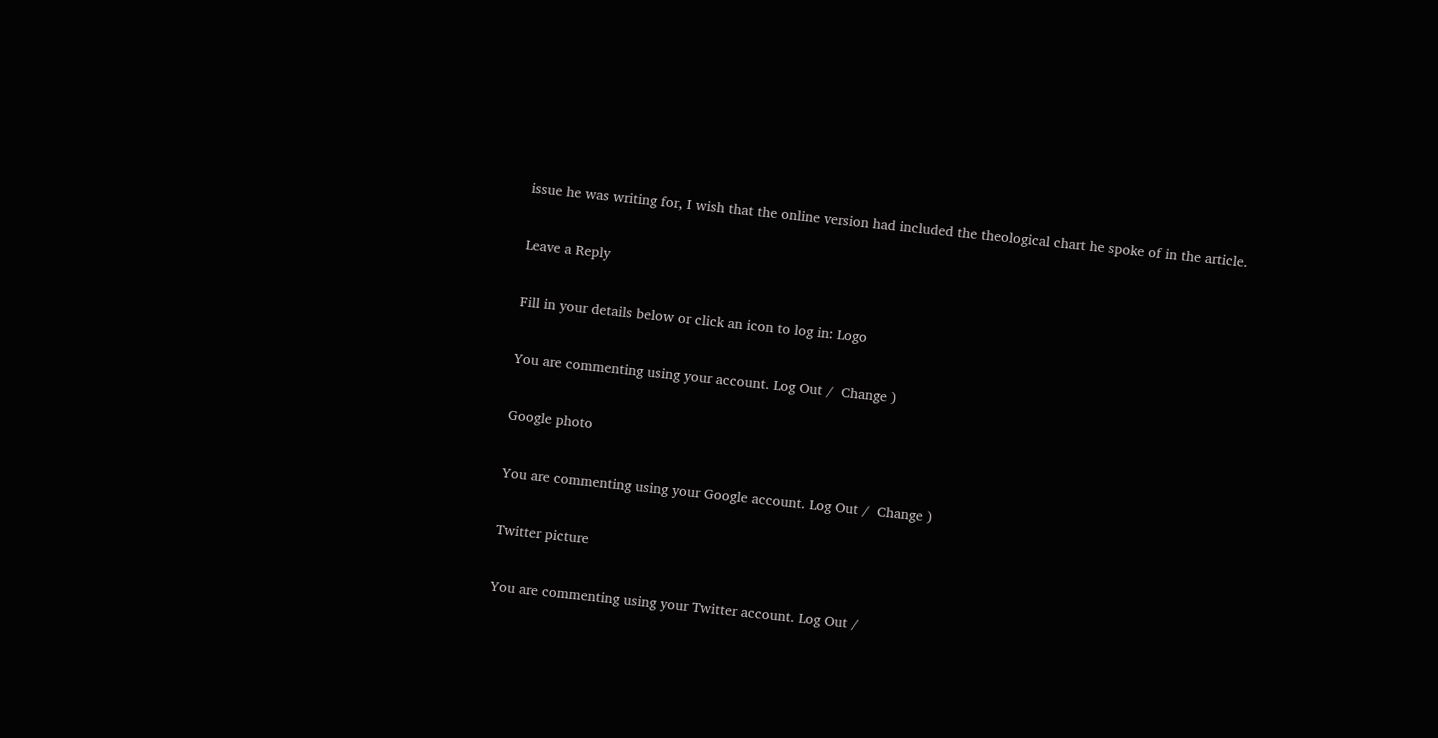issue he was writing for, I wish that the online version had included the theological chart he spoke of in the article.

Leave a Reply

Fill in your details below or click an icon to log in: Logo

You are commenting using your account. Log Out /  Change )

Google photo

You are commenting using your Google account. Log Out /  Change )

Twitter picture

You are commenting using your Twitter account. Log Out /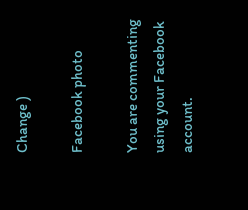Change )

Facebook photo

You are commenting using your Facebook account.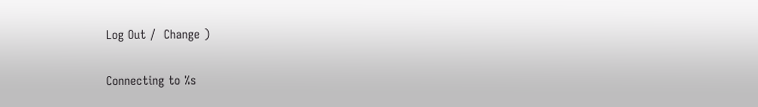Log Out /  Change )

Connecting to %s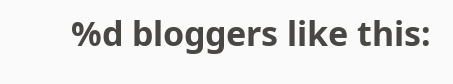%d bloggers like this: